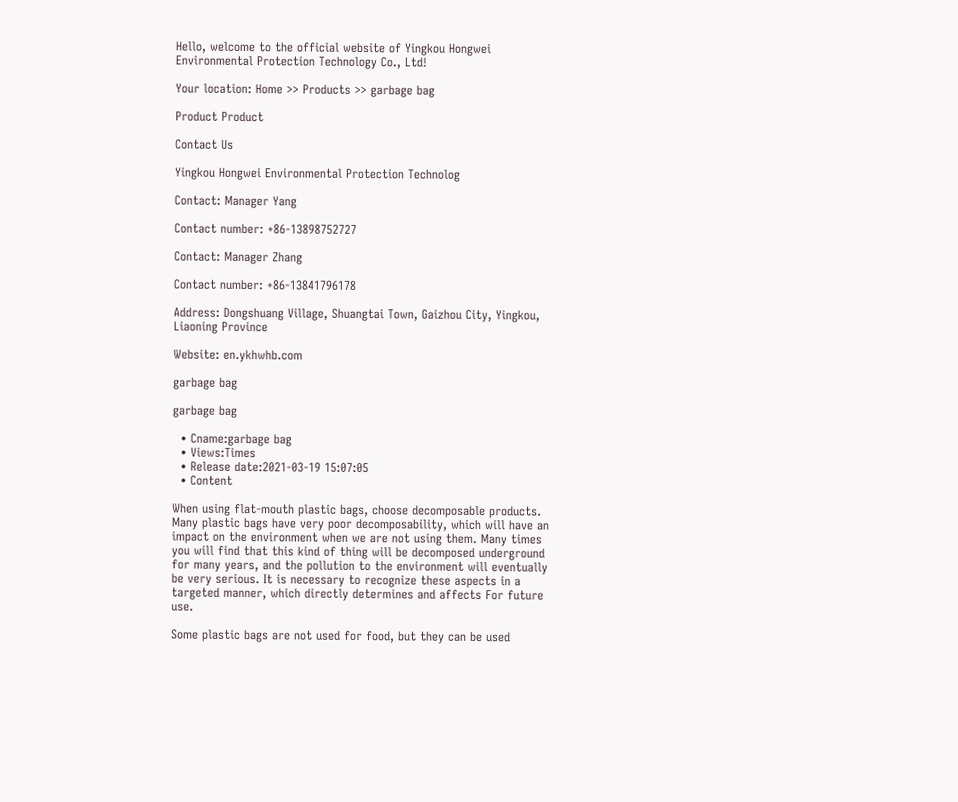Hello, welcome to the official website of Yingkou Hongwei Environmental Protection Technology Co., Ltd!

Your location: Home >> Products >> garbage bag

Product Product

Contact Us

Yingkou Hongwei Environmental Protection Technolog

Contact: Manager Yang

Contact number: +86-13898752727

Contact: Manager Zhang

Contact number: +86-13841796178

Address: Dongshuang Village, Shuangtai Town, Gaizhou City, Yingkou, Liaoning Province

Website: en.ykhwhb.com

garbage bag

garbage bag

  • Cname:garbage bag
  • Views:Times
  • Release date:2021-03-19 15:07:05
  • Content

When using flat-mouth plastic bags, choose decomposable products. Many plastic bags have very poor decomposability, which will have an impact on the environment when we are not using them. Many times you will find that this kind of thing will be decomposed underground for many years, and the pollution to the environment will eventually be very serious. It is necessary to recognize these aspects in a targeted manner, which directly determines and affects For future use.

Some plastic bags are not used for food, but they can be used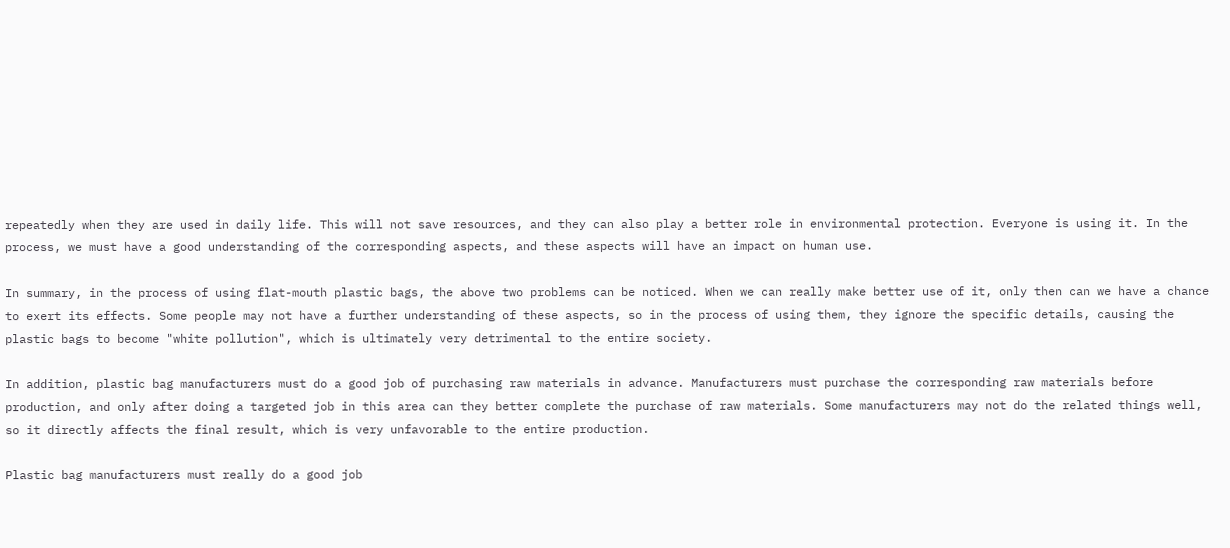repeatedly when they are used in daily life. This will not save resources, and they can also play a better role in environmental protection. Everyone is using it. In the process, we must have a good understanding of the corresponding aspects, and these aspects will have an impact on human use.

In summary, in the process of using flat-mouth plastic bags, the above two problems can be noticed. When we can really make better use of it, only then can we have a chance to exert its effects. Some people may not have a further understanding of these aspects, so in the process of using them, they ignore the specific details, causing the plastic bags to become "white pollution", which is ultimately very detrimental to the entire society.

In addition, plastic bag manufacturers must do a good job of purchasing raw materials in advance. Manufacturers must purchase the corresponding raw materials before production, and only after doing a targeted job in this area can they better complete the purchase of raw materials. Some manufacturers may not do the related things well, so it directly affects the final result, which is very unfavorable to the entire production.

Plastic bag manufacturers must really do a good job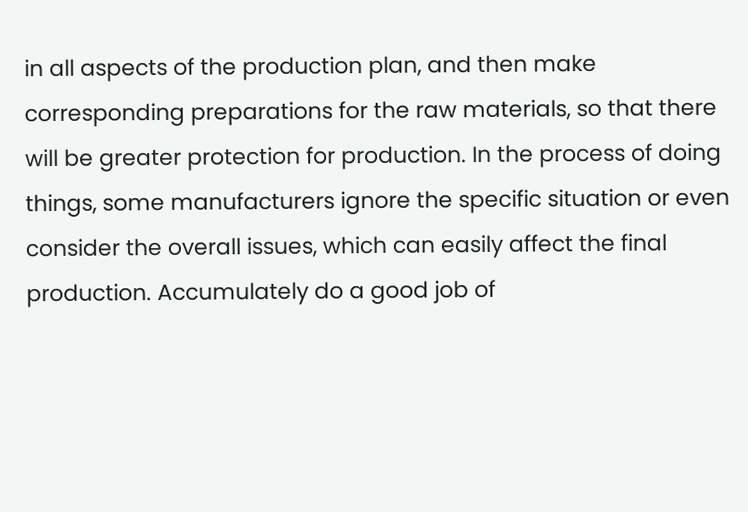in all aspects of the production plan, and then make corresponding preparations for the raw materials, so that there will be greater protection for production. In the process of doing things, some manufacturers ignore the specific situation or even consider the overall issues, which can easily affect the final production. Accumulately do a good job of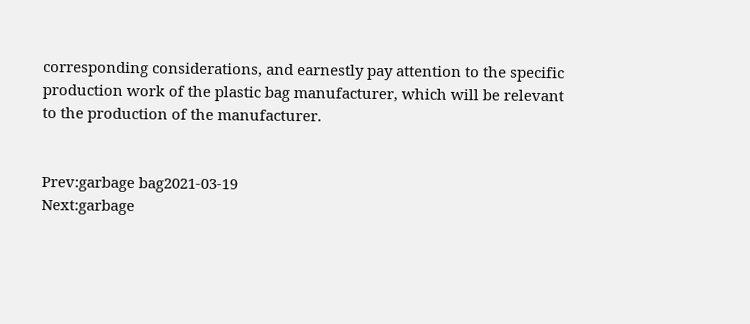corresponding considerations, and earnestly pay attention to the specific production work of the plastic bag manufacturer, which will be relevant to the production of the manufacturer.


Prev:garbage bag2021-03-19
Next:garbage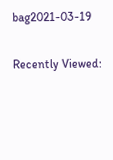bag2021-03-19

Recently Viewed: